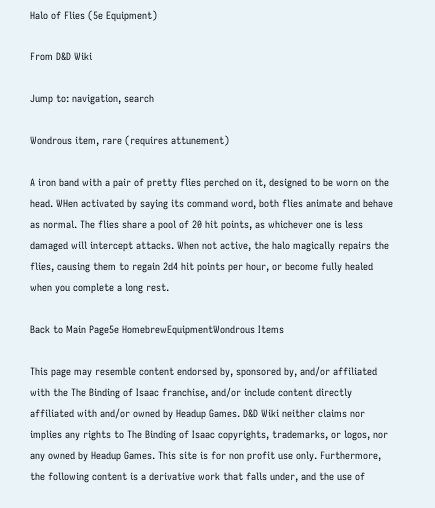Halo of Flies (5e Equipment)

From D&D Wiki

Jump to: navigation, search

Wondrous item, rare (requires attunement)

A iron band with a pair of pretty flies perched on it, designed to be worn on the head. WHen activated by saying its command word, both flies animate and behave as normal. The flies share a pool of 20 hit points, as whichever one is less damaged will intercept attacks. When not active, the halo magically repairs the flies, causing them to regain 2d4 hit points per hour, or become fully healed when you complete a long rest.

Back to Main Page5e HomebrewEquipmentWondrous Items

This page may resemble content endorsed by, sponsored by, and/or affiliated with the The Binding of Isaac franchise, and/or include content directly affiliated with and/or owned by Headup Games. D&D Wiki neither claims nor implies any rights to The Binding of Isaac copyrights, trademarks, or logos, nor any owned by Headup Games. This site is for non profit use only. Furthermore, the following content is a derivative work that falls under, and the use of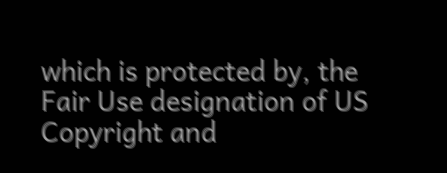which is protected by, the Fair Use designation of US Copyright and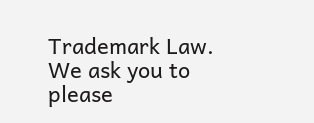Trademark Law. We ask you to please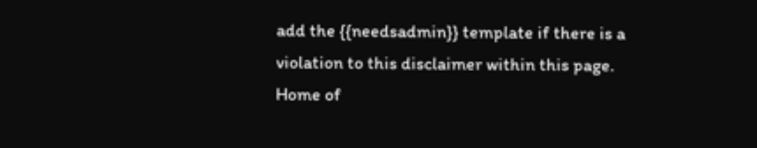add the {{needsadmin}} template if there is a violation to this disclaimer within this page.
Home of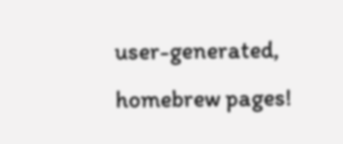user-generated,
homebrew pages!